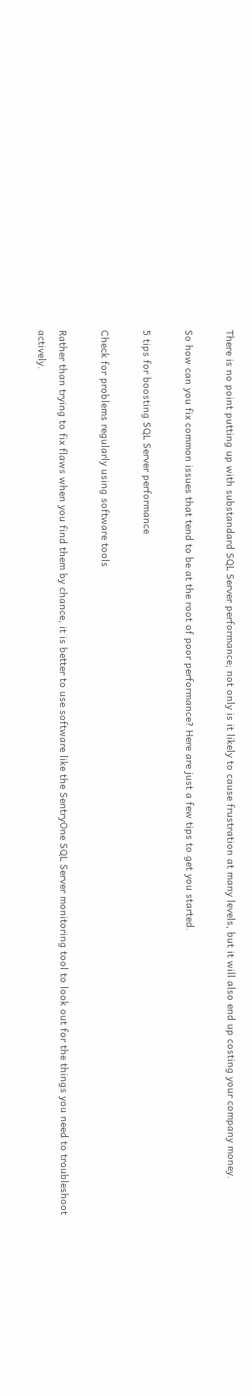There is no point putting up with substandard SQL Server performance; not only is it likely to cause frustration at many levels, but it will also end up costing your company money.

So how can you fix common issues that tend to be at the root of poor performance? Here are just a few tips to get you started.

5 tips for boosting SQL Server performance

Check for problems regularly using software tools

Rather than trying to fix flaws when you find them by chance, it is better to use software like the SentryOne SQL Server monitoring tool to look out for the things you need to troubleshoot actively.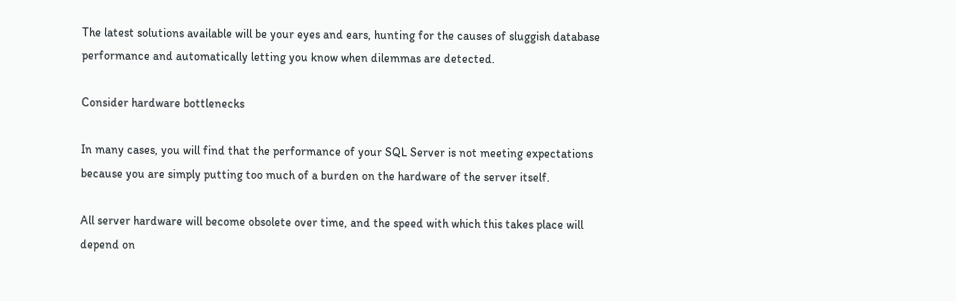The latest solutions available will be your eyes and ears, hunting for the causes of sluggish database performance and automatically letting you know when dilemmas are detected.

Consider hardware bottlenecks

In many cases, you will find that the performance of your SQL Server is not meeting expectations because you are simply putting too much of a burden on the hardware of the server itself.

All server hardware will become obsolete over time, and the speed with which this takes place will depend on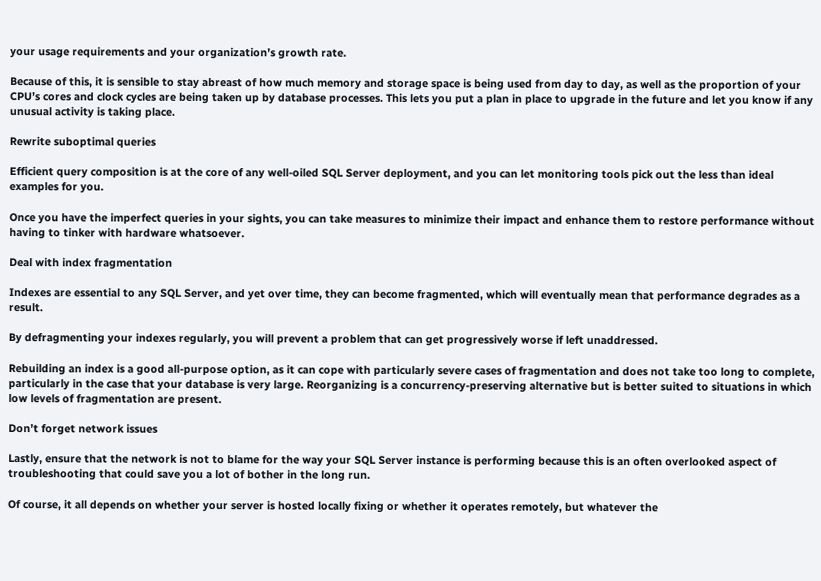your usage requirements and your organization’s growth rate.

Because of this, it is sensible to stay abreast of how much memory and storage space is being used from day to day, as well as the proportion of your CPU’s cores and clock cycles are being taken up by database processes. This lets you put a plan in place to upgrade in the future and let you know if any unusual activity is taking place.

Rewrite suboptimal queries

Efficient query composition is at the core of any well-oiled SQL Server deployment, and you can let monitoring tools pick out the less than ideal examples for you.

Once you have the imperfect queries in your sights, you can take measures to minimize their impact and enhance them to restore performance without having to tinker with hardware whatsoever.

Deal with index fragmentation

Indexes are essential to any SQL Server, and yet over time, they can become fragmented, which will eventually mean that performance degrades as a result.

By defragmenting your indexes regularly, you will prevent a problem that can get progressively worse if left unaddressed.

Rebuilding an index is a good all-purpose option, as it can cope with particularly severe cases of fragmentation and does not take too long to complete, particularly in the case that your database is very large. Reorganizing is a concurrency-preserving alternative but is better suited to situations in which low levels of fragmentation are present.

Don’t forget network issues

Lastly, ensure that the network is not to blame for the way your SQL Server instance is performing because this is an often overlooked aspect of troubleshooting that could save you a lot of bother in the long run.

Of course, it all depends on whether your server is hosted locally fixing or whether it operates remotely, but whatever the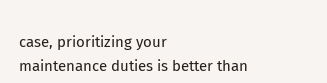case, prioritizing your maintenance duties is better than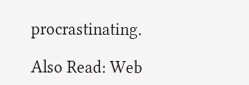procrastinating.

Also Read: Web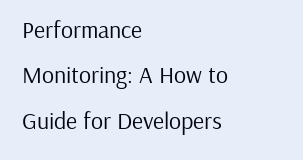Performance Monitoring: A How to Guide for Developers